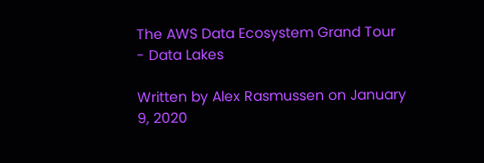The AWS Data Ecosystem Grand Tour - Data Lakes

Written by Alex Rasmussen on January 9, 2020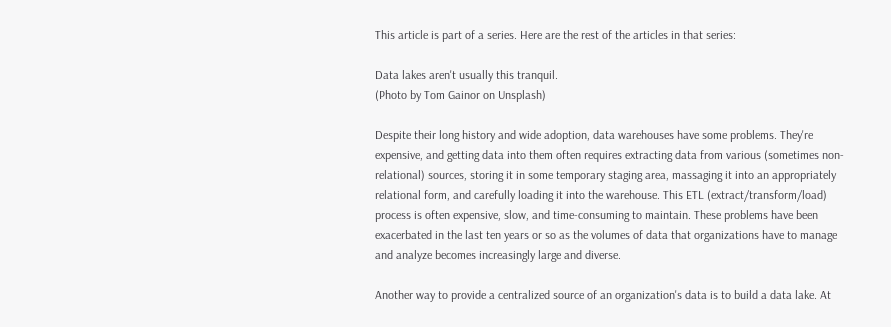This article is part of a series. Here are the rest of the articles in that series:

Data lakes aren't usually this tranquil.
(Photo by Tom Gainor on Unsplash)

Despite their long history and wide adoption, data warehouses have some problems. They're expensive, and getting data into them often requires extracting data from various (sometimes non-relational) sources, storing it in some temporary staging area, massaging it into an appropriately relational form, and carefully loading it into the warehouse. This ETL (extract/transform/load) process is often expensive, slow, and time-consuming to maintain. These problems have been exacerbated in the last ten years or so as the volumes of data that organizations have to manage and analyze becomes increasingly large and diverse.

Another way to provide a centralized source of an organization's data is to build a data lake. At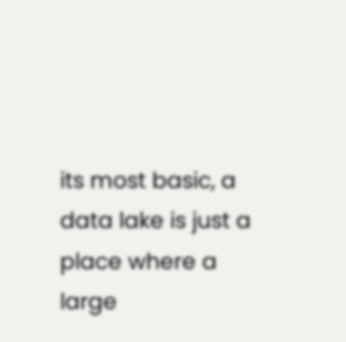its most basic, a data lake is just a place where a large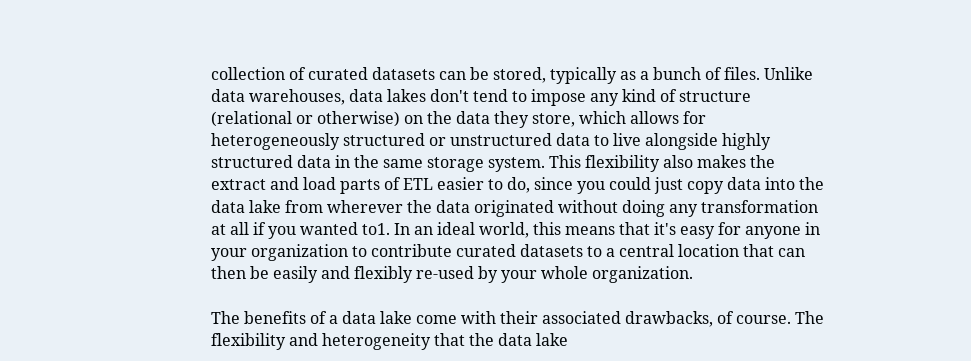collection of curated datasets can be stored, typically as a bunch of files. Unlike data warehouses, data lakes don't tend to impose any kind of structure (relational or otherwise) on the data they store, which allows for heterogeneously structured or unstructured data to live alongside highly structured data in the same storage system. This flexibility also makes the extract and load parts of ETL easier to do, since you could just copy data into the data lake from wherever the data originated without doing any transformation at all if you wanted to1. In an ideal world, this means that it's easy for anyone in your organization to contribute curated datasets to a central location that can then be easily and flexibly re-used by your whole organization.

The benefits of a data lake come with their associated drawbacks, of course. The flexibility and heterogeneity that the data lake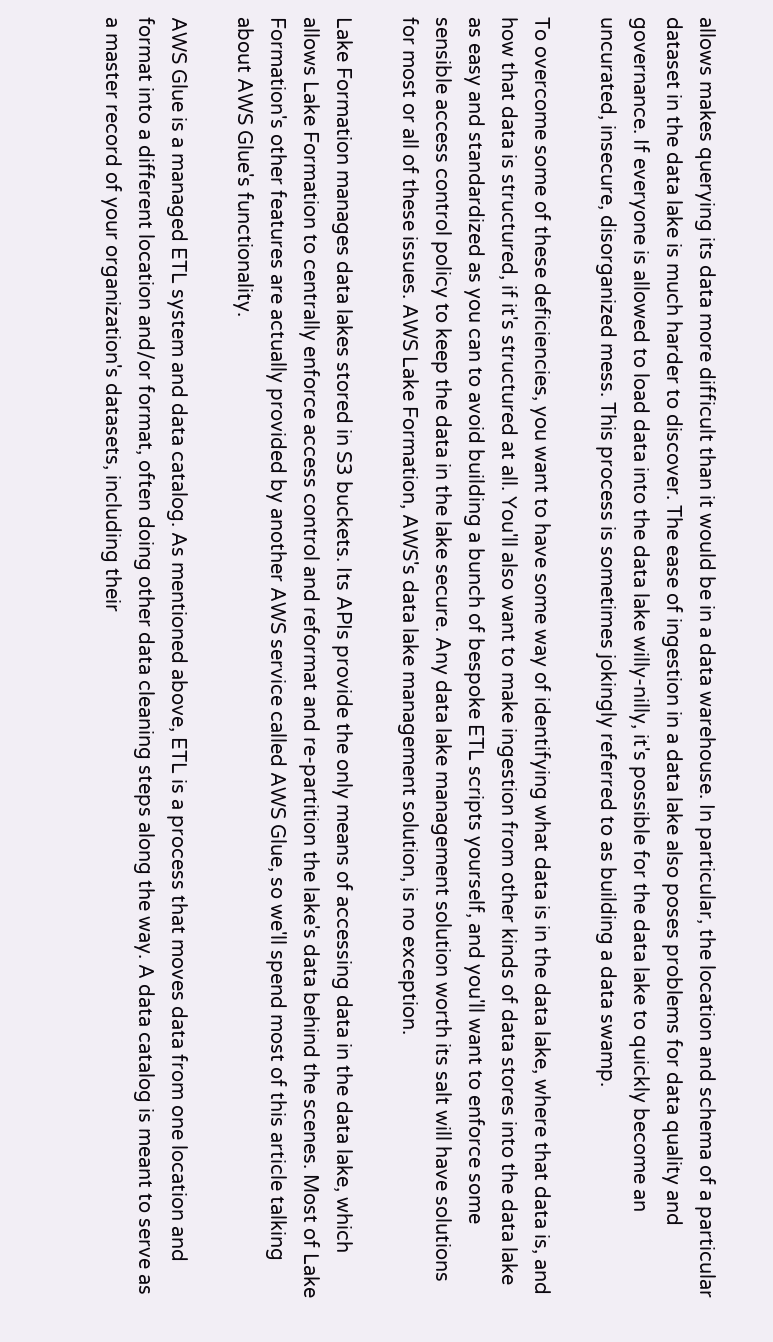allows makes querying its data more difficult than it would be in a data warehouse. In particular, the location and schema of a particular dataset in the data lake is much harder to discover. The ease of ingestion in a data lake also poses problems for data quality and governance. If everyone is allowed to load data into the data lake willy-nilly, it's possible for the data lake to quickly become an uncurated, insecure, disorganized mess. This process is sometimes jokingly referred to as building a data swamp.

To overcome some of these deficiencies, you want to have some way of identifying what data is in the data lake, where that data is, and how that data is structured, if it's structured at all. You'll also want to make ingestion from other kinds of data stores into the data lake as easy and standardized as you can to avoid building a bunch of bespoke ETL scripts yourself, and you'll want to enforce some sensible access control policy to keep the data in the lake secure. Any data lake management solution worth its salt will have solutions for most or all of these issues. AWS Lake Formation, AWS's data lake management solution, is no exception.

Lake Formation manages data lakes stored in S3 buckets. Its APIs provide the only means of accessing data in the data lake, which allows Lake Formation to centrally enforce access control and reformat and re-partition the lake's data behind the scenes. Most of Lake Formation's other features are actually provided by another AWS service called AWS Glue, so we'll spend most of this article talking about AWS Glue's functionality.

AWS Glue is a managed ETL system and data catalog. As mentioned above, ETL is a process that moves data from one location and format into a different location and/or format, often doing other data cleaning steps along the way. A data catalog is meant to serve as a master record of your organization's datasets, including their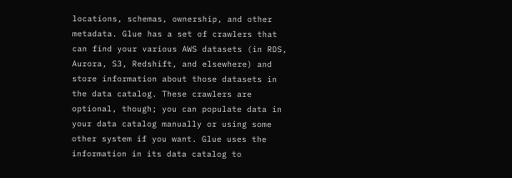locations, schemas, ownership, and other metadata. Glue has a set of crawlers that can find your various AWS datasets (in RDS, Aurora, S3, Redshift, and elsewhere) and store information about those datasets in the data catalog. These crawlers are optional, though; you can populate data in your data catalog manually or using some other system if you want. Glue uses the information in its data catalog to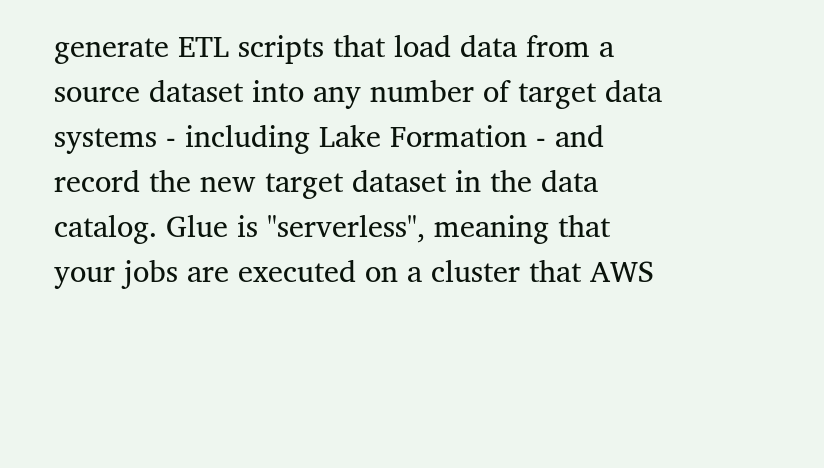generate ETL scripts that load data from a source dataset into any number of target data systems - including Lake Formation - and record the new target dataset in the data catalog. Glue is "serverless", meaning that your jobs are executed on a cluster that AWS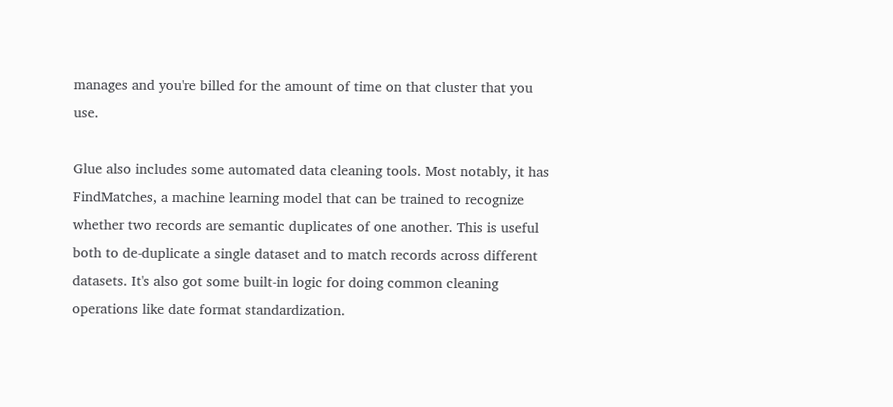manages and you're billed for the amount of time on that cluster that you use.

Glue also includes some automated data cleaning tools. Most notably, it has FindMatches, a machine learning model that can be trained to recognize whether two records are semantic duplicates of one another. This is useful both to de-duplicate a single dataset and to match records across different datasets. It's also got some built-in logic for doing common cleaning operations like date format standardization.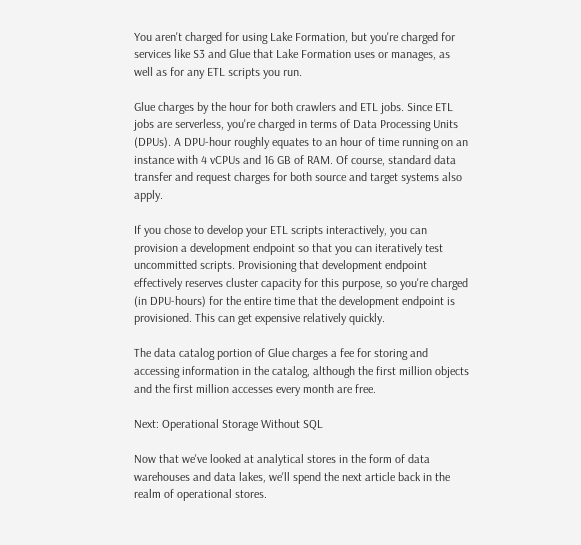You aren't charged for using Lake Formation, but you're charged for services like S3 and Glue that Lake Formation uses or manages, as well as for any ETL scripts you run.

Glue charges by the hour for both crawlers and ETL jobs. Since ETL jobs are serverless, you're charged in terms of Data Processing Units (DPUs). A DPU-hour roughly equates to an hour of time running on an instance with 4 vCPUs and 16 GB of RAM. Of course, standard data transfer and request charges for both source and target systems also apply.

If you chose to develop your ETL scripts interactively, you can provision a development endpoint so that you can iteratively test uncommitted scripts. Provisioning that development endpoint effectively reserves cluster capacity for this purpose, so you're charged (in DPU-hours) for the entire time that the development endpoint is provisioned. This can get expensive relatively quickly.

The data catalog portion of Glue charges a fee for storing and accessing information in the catalog, although the first million objects and the first million accesses every month are free.

Next: Operational Storage Without SQL

Now that we've looked at analytical stores in the form of data warehouses and data lakes, we'll spend the next article back in the realm of operational stores.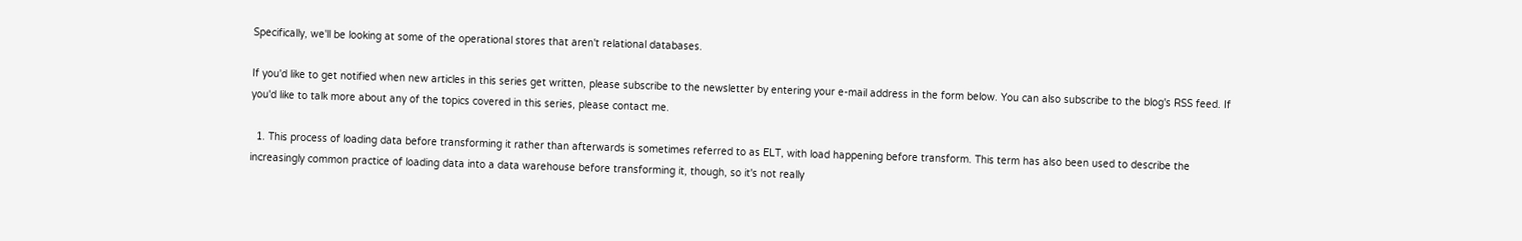Specifically, we'll be looking at some of the operational stores that aren't relational databases.

If you'd like to get notified when new articles in this series get written, please subscribe to the newsletter by entering your e-mail address in the form below. You can also subscribe to the blog's RSS feed. If you'd like to talk more about any of the topics covered in this series, please contact me.

  1. This process of loading data before transforming it rather than afterwards is sometimes referred to as ELT, with load happening before transform. This term has also been used to describe the increasingly common practice of loading data into a data warehouse before transforming it, though, so it's not really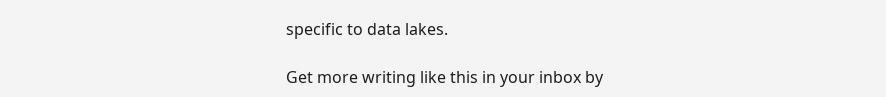specific to data lakes.

Get more writing like this in your inbox by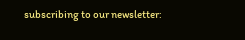subscribing to our newsletter: